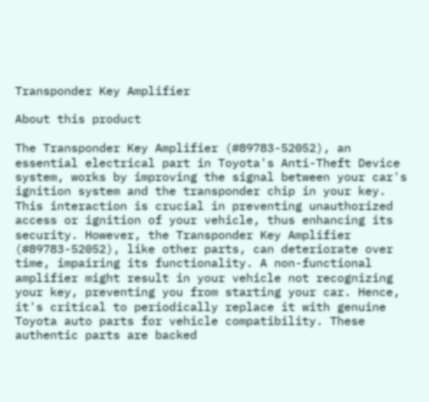Transponder Key Amplifier

About this product

The Transponder Key Amplifier (#89783-52052), an essential electrical part in Toyota's Anti-Theft Device system, works by improving the signal between your car's ignition system and the transponder chip in your key. This interaction is crucial in preventing unauthorized access or ignition of your vehicle, thus enhancing its security. However, the Transponder Key Amplifier (#89783-52052), like other parts, can deteriorate over time, impairing its functionality. A non-functional amplifier might result in your vehicle not recognizing your key, preventing you from starting your car. Hence, it's critical to periodically replace it with genuine Toyota auto parts for vehicle compatibility. These authentic parts are backed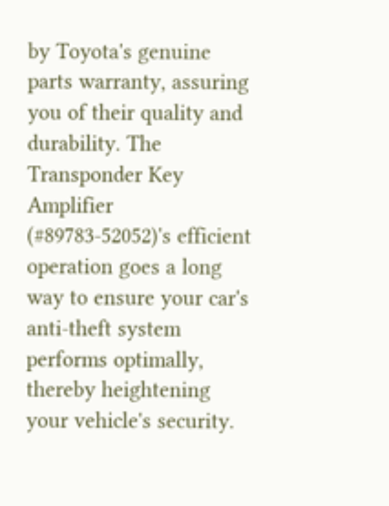by Toyota's genuine parts warranty, assuring you of their quality and durability. The Transponder Key Amplifier (#89783-52052)'s efficient operation goes a long way to ensure your car's anti-theft system performs optimally, thereby heightening your vehicle's security.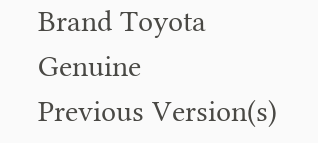Brand Toyota Genuine
Previous Version(s)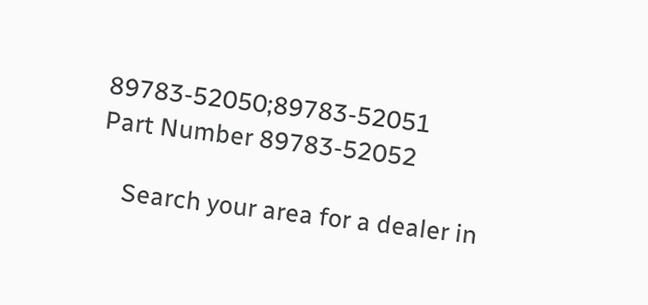89783-52050;89783-52051
Part Number 89783-52052

    Search your area for a dealer in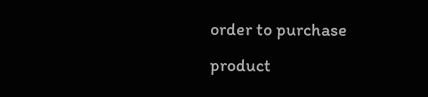order to purchase product